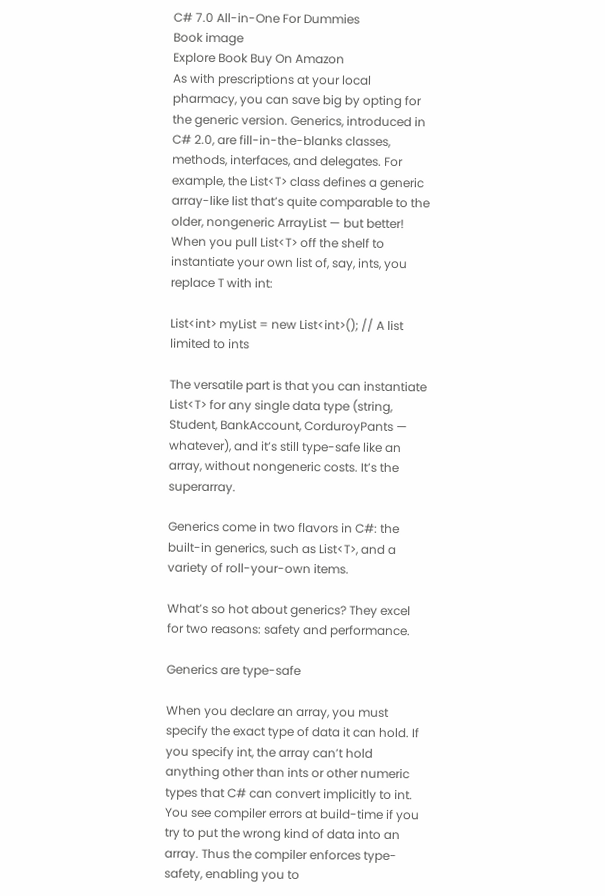C# 7.0 All-in-One For Dummies
Book image
Explore Book Buy On Amazon
As with prescriptions at your local pharmacy, you can save big by opting for the generic version. Generics, introduced in C# 2.0, are fill-in-the-blanks classes, methods, interfaces, and delegates. For example, the List<T> class defines a generic array-like list that’s quite comparable to the older, nongeneric ArrayList — but better! When you pull List<T> off the shelf to instantiate your own list of, say, ints, you replace T with int:

List<int> myList = new List<int>(); // A list limited to ints

The versatile part is that you can instantiate List<T> for any single data type (string, Student, BankAccount, CorduroyPants — whatever), and it’s still type-safe like an array, without nongeneric costs. It’s the superarray.

Generics come in two flavors in C#: the built-in generics, such as List<T>, and a variety of roll-your-own items.

What’s so hot about generics? They excel for two reasons: safety and performance.

Generics are type-safe

When you declare an array, you must specify the exact type of data it can hold. If you specify int, the array can’t hold anything other than ints or other numeric types that C# can convert implicitly to int. You see compiler errors at build-time if you try to put the wrong kind of data into an array. Thus the compiler enforces type-safety, enabling you to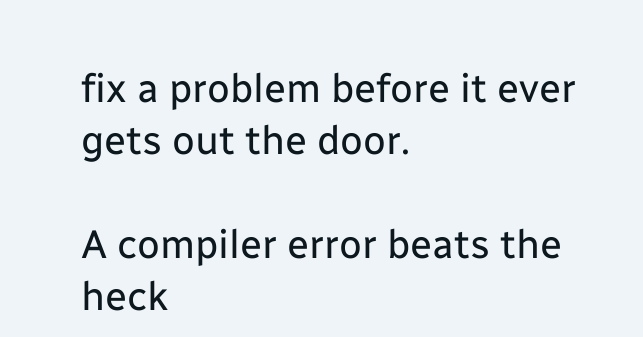fix a problem before it ever gets out the door.

A compiler error beats the heck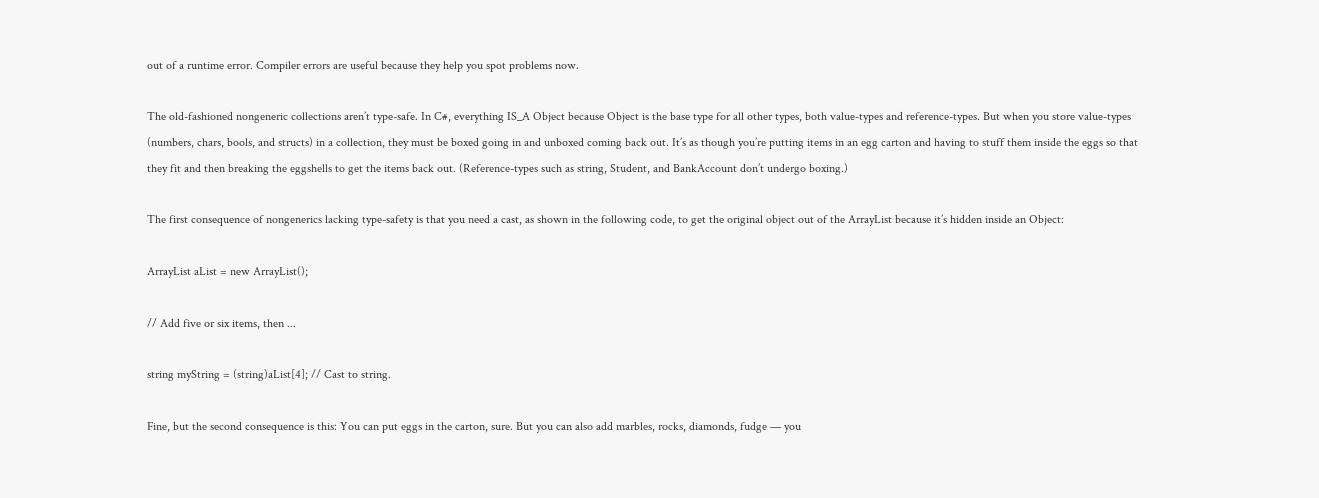out of a runtime error. Compiler errors are useful because they help you spot problems now.

The old-fashioned nongeneric collections aren’t type-safe. In C#, everything IS_A Object because Object is the base type for all other types, both value-types and reference-types. But when you store value-types (numbers, chars, bools, and structs) in a collection, they must be boxed going in and unboxed coming back out. It’s as though you’re putting items in an egg carton and having to stuff them inside the eggs so that they fit and then breaking the eggshells to get the items back out. (Reference-types such as string, Student, and BankAccount don’t undergo boxing.)

The first consequence of nongenerics lacking type-safety is that you need a cast, as shown in the following code, to get the original object out of the ArrayList because it’s hidden inside an Object:

ArrayList aList = new ArrayList();

// Add five or six items, then ...

string myString = (string)aList[4]; // Cast to string.

Fine, but the second consequence is this: You can put eggs in the carton, sure. But you can also add marbles, rocks, diamonds, fudge — you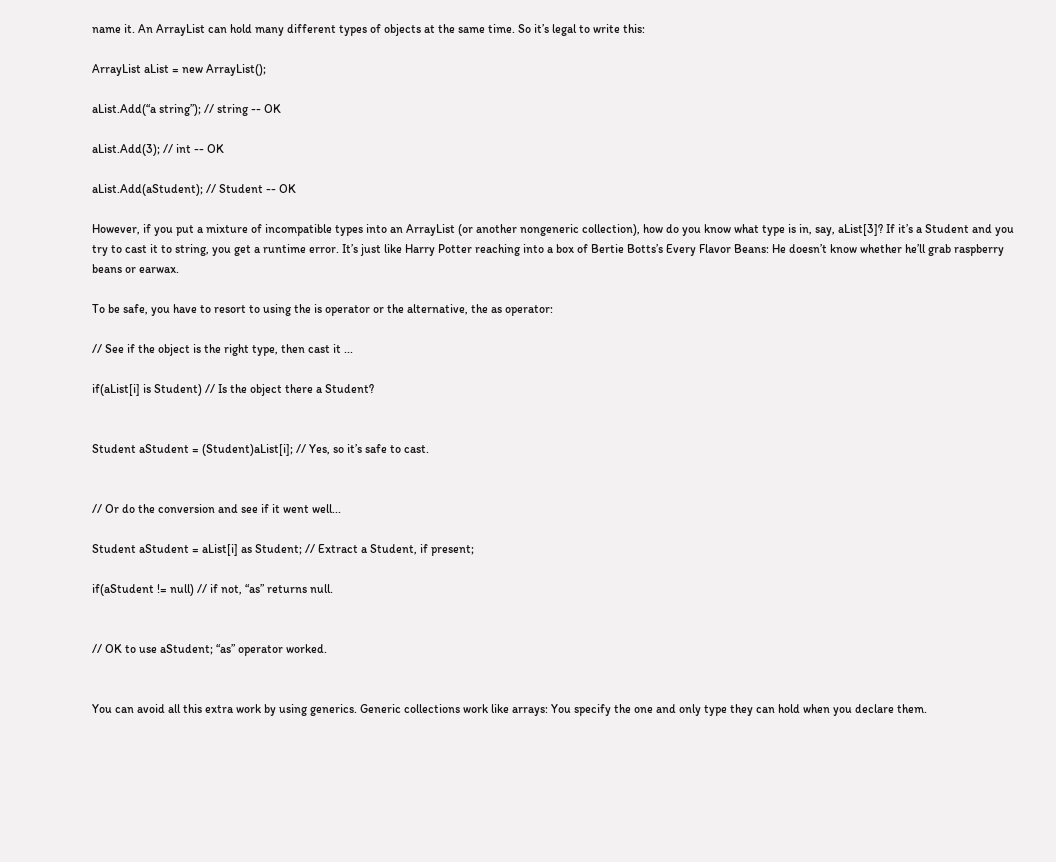name it. An ArrayList can hold many different types of objects at the same time. So it’s legal to write this:

ArrayList aList = new ArrayList();

aList.Add(“a string”); // string -- OK

aList.Add(3); // int -- OK

aList.Add(aStudent); // Student -- OK

However, if you put a mixture of incompatible types into an ArrayList (or another nongeneric collection), how do you know what type is in, say, aList[3]? If it’s a Student and you try to cast it to string, you get a runtime error. It’s just like Harry Potter reaching into a box of Bertie Botts’s Every Flavor Beans: He doesn’t know whether he’ll grab raspberry beans or earwax.

To be safe, you have to resort to using the is operator or the alternative, the as operator:

// See if the object is the right type, then cast it ...

if(aList[i] is Student) // Is the object there a Student?


Student aStudent = (Student)aList[i]; // Yes, so it’s safe to cast.


// Or do the conversion and see if it went well...

Student aStudent = aList[i] as Student; // Extract a Student, if present;

if(aStudent != null) // if not, “as” returns null.


// OK to use aStudent; “as” operator worked.


You can avoid all this extra work by using generics. Generic collections work like arrays: You specify the one and only type they can hold when you declare them.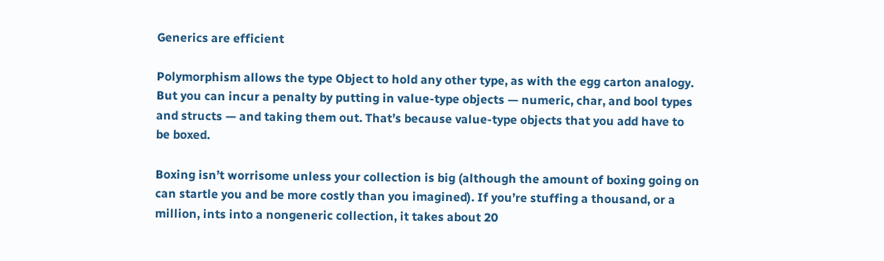Generics are efficient

Polymorphism allows the type Object to hold any other type, as with the egg carton analogy. But you can incur a penalty by putting in value-type objects — numeric, char, and bool types and structs — and taking them out. That’s because value-type objects that you add have to be boxed.

Boxing isn’t worrisome unless your collection is big (although the amount of boxing going on can startle you and be more costly than you imagined). If you’re stuffing a thousand, or a million, ints into a nongeneric collection, it takes about 20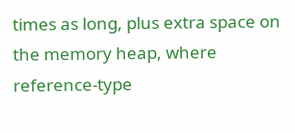times as long, plus extra space on the memory heap, where reference-type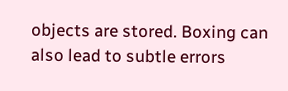objects are stored. Boxing can also lead to subtle errors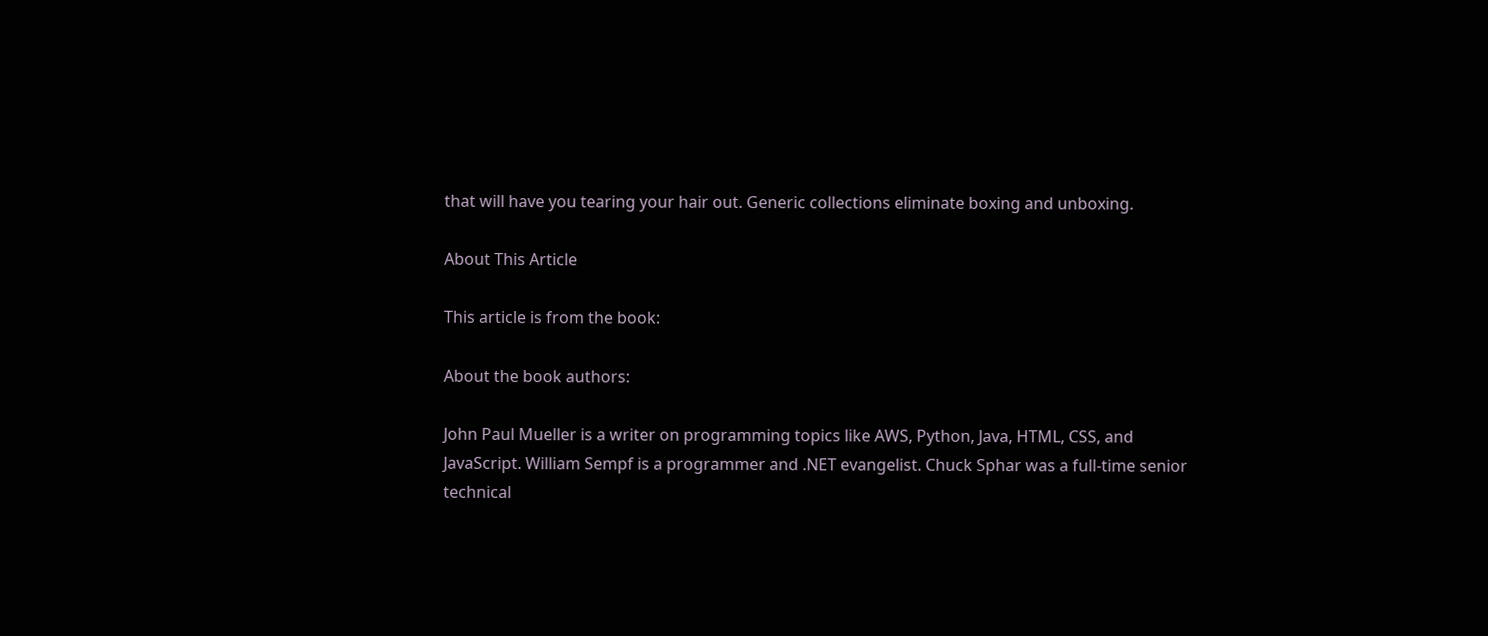that will have you tearing your hair out. Generic collections eliminate boxing and unboxing.

About This Article

This article is from the book:

About the book authors:

John Paul Mueller is a writer on programming topics like AWS, Python, Java, HTML, CSS, and JavaScript. William Sempf is a programmer and .NET evangelist. Chuck Sphar was a full-time senior technical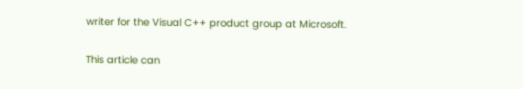writer for the Visual C++ product group at Microsoft.

This article can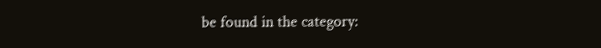be found in the category: